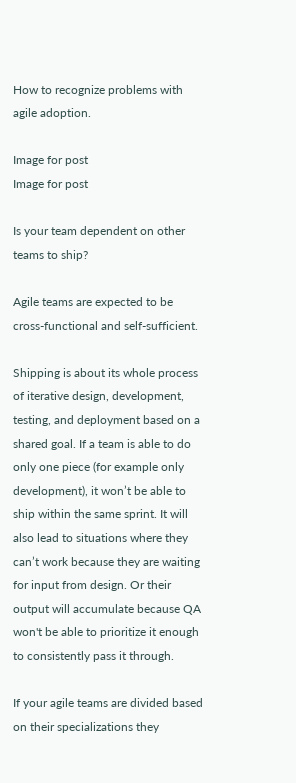How to recognize problems with agile adoption.

Image for post
Image for post

Is your team dependent on other teams to ship?

Agile teams are expected to be cross-functional and self-sufficient.

Shipping is about its whole process of iterative design, development, testing, and deployment based on a shared goal. If a team is able to do only one piece (for example only development), it won’t be able to ship within the same sprint. It will also lead to situations where they can’t work because they are waiting for input from design. Or their output will accumulate because QA won't be able to prioritize it enough to consistently pass it through.

If your agile teams are divided based on their specializations they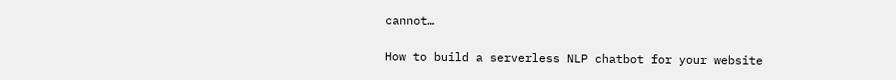cannot…

How to build a serverless NLP chatbot for your website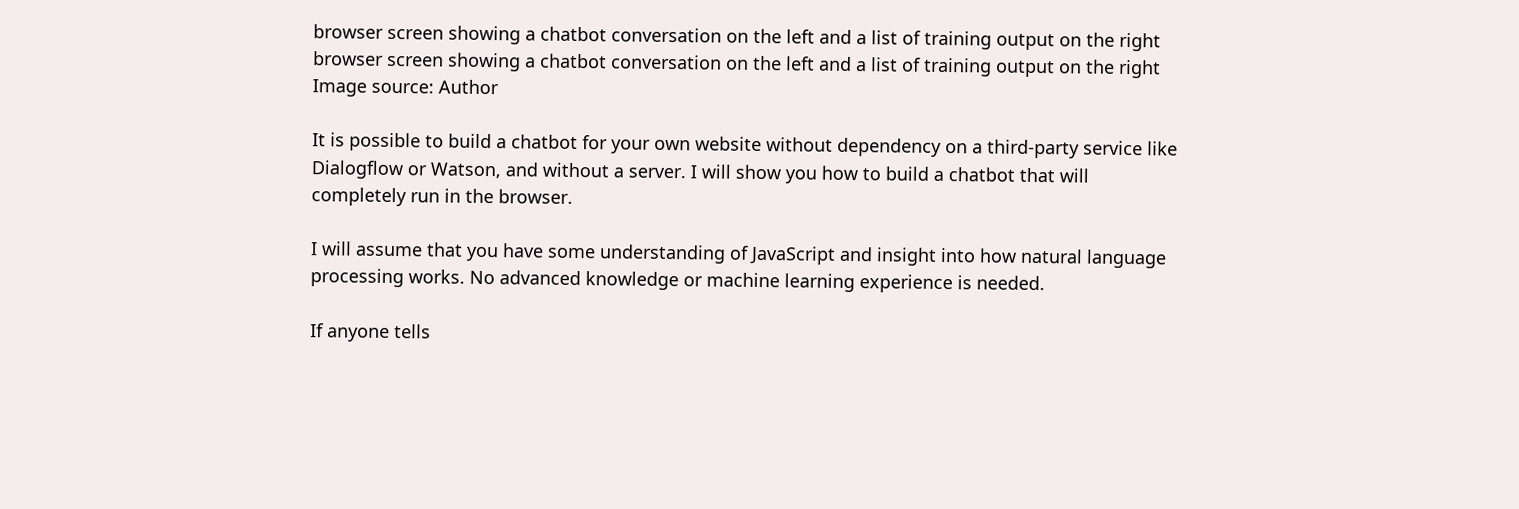browser screen showing a chatbot conversation on the left and a list of training output on the right
browser screen showing a chatbot conversation on the left and a list of training output on the right
Image source: Author

It is possible to build a chatbot for your own website without dependency on a third-party service like Dialogflow or Watson, and without a server. I will show you how to build a chatbot that will completely run in the browser.

I will assume that you have some understanding of JavaScript and insight into how natural language processing works. No advanced knowledge or machine learning experience is needed.

If anyone tells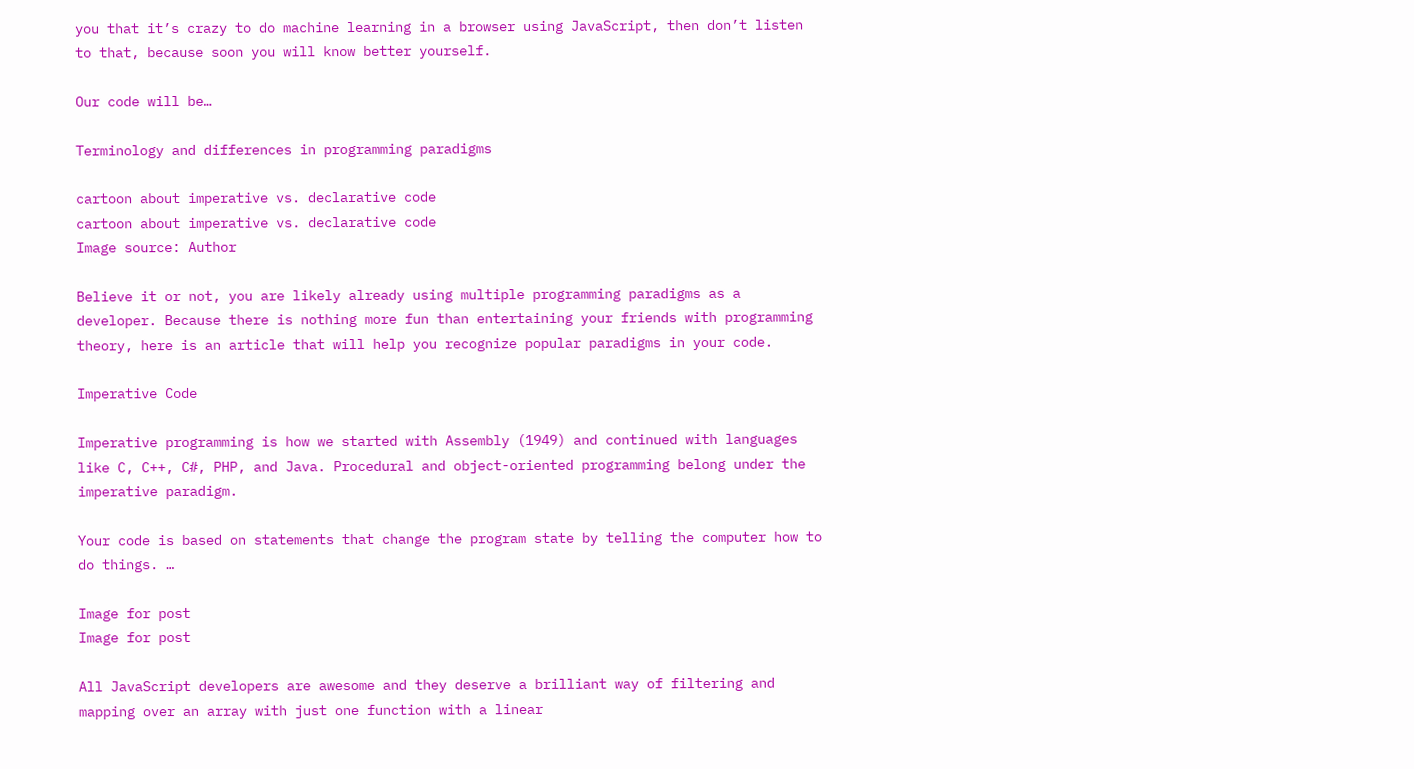you that it’s crazy to do machine learning in a browser using JavaScript, then don’t listen to that, because soon you will know better yourself.

Our code will be…

Terminology and differences in programming paradigms

cartoon about imperative vs. declarative code
cartoon about imperative vs. declarative code
Image source: Author

Believe it or not, you are likely already using multiple programming paradigms as a developer. Because there is nothing more fun than entertaining your friends with programming theory, here is an article that will help you recognize popular paradigms in your code.

Imperative Code

Imperative programming is how we started with Assembly (1949) and continued with languages like C, C++, C#, PHP, and Java. Procedural and object-oriented programming belong under the imperative paradigm.

Your code is based on statements that change the program state by telling the computer how to do things. …

Image for post
Image for post

All JavaScript developers are awesome and they deserve a brilliant way of filtering and mapping over an array with just one function with a linear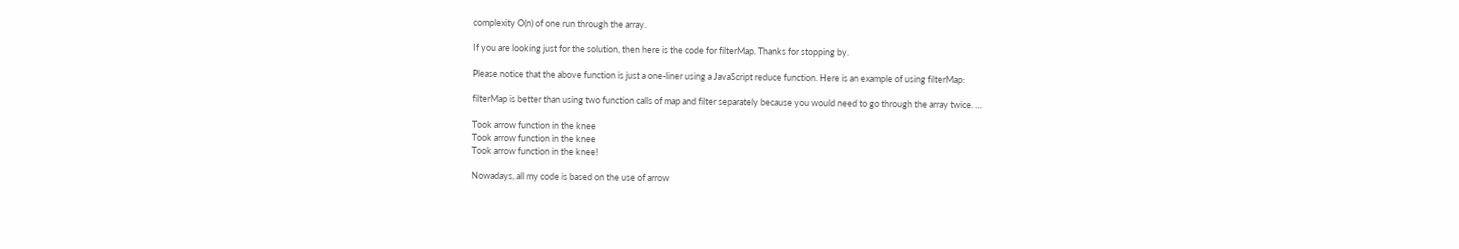complexity O(n) of one run through the array.

If you are looking just for the solution, then here is the code for filterMap. Thanks for stopping by.

Please notice that the above function is just a one-liner using a JavaScript reduce function. Here is an example of using filterMap:

filterMap is better than using two function calls of map and filter separately because you would need to go through the array twice. …

Took arrow function in the knee
Took arrow function in the knee
Took arrow function in the knee!

Nowadays, all my code is based on the use of arrow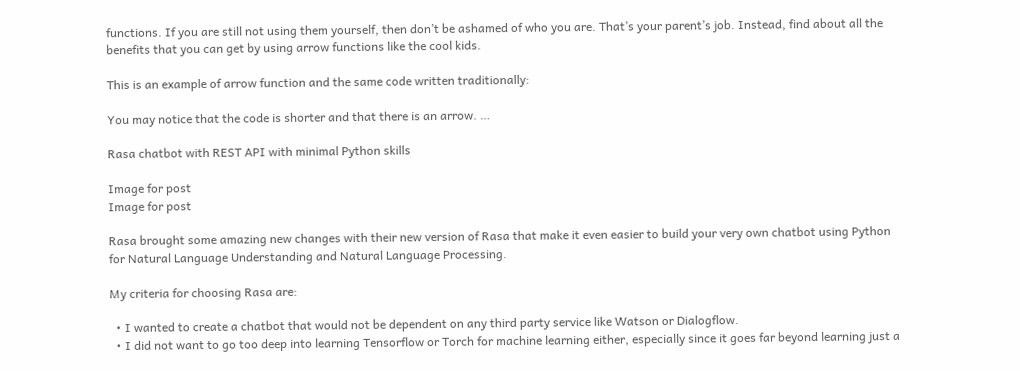functions. If you are still not using them yourself, then don’t be ashamed of who you are. That’s your parent’s job. Instead, find about all the benefits that you can get by using arrow functions like the cool kids.

This is an example of arrow function and the same code written traditionally:

You may notice that the code is shorter and that there is an arrow. …

Rasa chatbot with REST API with minimal Python skills

Image for post
Image for post

Rasa brought some amazing new changes with their new version of Rasa that make it even easier to build your very own chatbot using Python for Natural Language Understanding and Natural Language Processing.

My criteria for choosing Rasa are:

  • I wanted to create a chatbot that would not be dependent on any third party service like Watson or Dialogflow.
  • I did not want to go too deep into learning Tensorflow or Torch for machine learning either, especially since it goes far beyond learning just a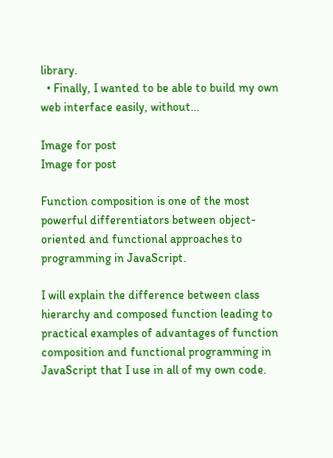library.
  • Finally, I wanted to be able to build my own web interface easily, without…

Image for post
Image for post

Function composition is one of the most powerful differentiators between object-oriented and functional approaches to programming in JavaScript.

I will explain the difference between class hierarchy and composed function leading to practical examples of advantages of function composition and functional programming in JavaScript that I use in all of my own code.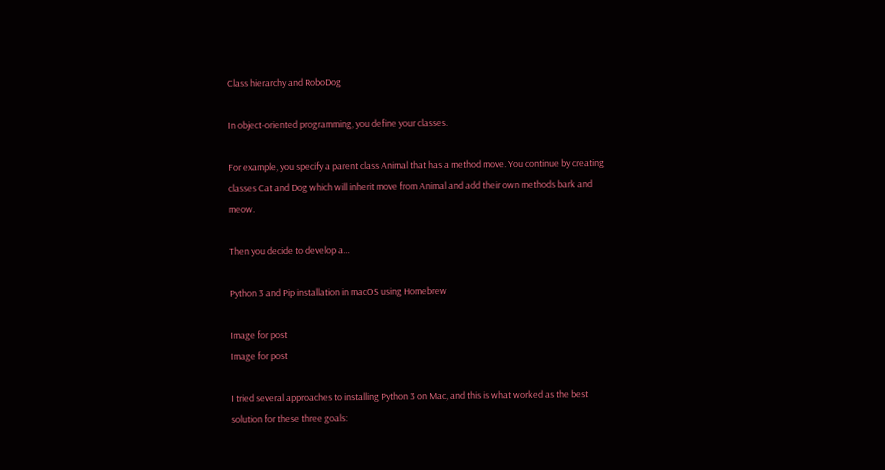Class hierarchy and RoboDog

In object-oriented programming, you define your classes.

For example, you specify a parent class Animal that has a method move. You continue by creating classes Cat and Dog which will inherit move from Animal and add their own methods bark and meow.

Then you decide to develop a…

Python 3 and Pip installation in macOS using Homebrew

Image for post
Image for post

I tried several approaches to installing Python 3 on Mac, and this is what worked as the best solution for these three goals: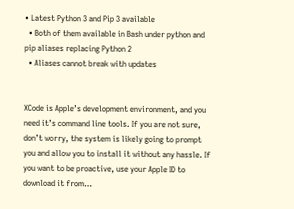• Latest Python 3 and Pip 3 available
  • Both of them available in Bash under python and pip aliases replacing Python 2
  • Aliases cannot break with updates


XCode is Apple’s development environment, and you need it’s command line tools. If you are not sure, don’t worry, the system is likely going to prompt you and allow you to install it without any hassle. If you want to be proactive, use your Apple ID to download it from…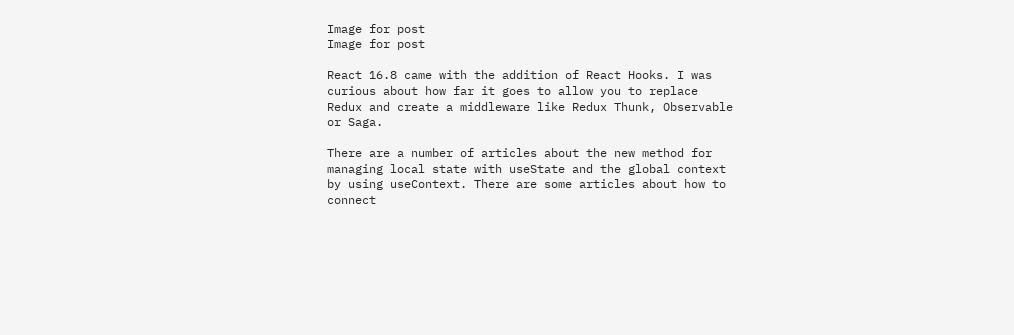Image for post
Image for post

React 16.8 came with the addition of React Hooks. I was curious about how far it goes to allow you to replace Redux and create a middleware like Redux Thunk, Observable or Saga.

There are a number of articles about the new method for managing local state with useState and the global context by using useContext. There are some articles about how to connect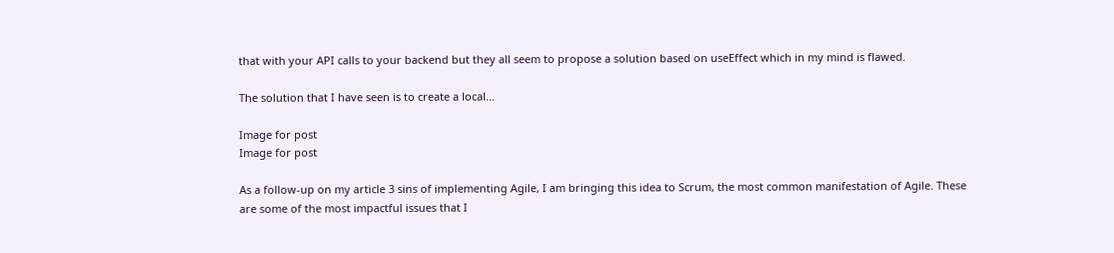that with your API calls to your backend but they all seem to propose a solution based on useEffect which in my mind is flawed.

The solution that I have seen is to create a local…

Image for post
Image for post

As a follow-up on my article 3 sins of implementing Agile, I am bringing this idea to Scrum, the most common manifestation of Agile. These are some of the most impactful issues that I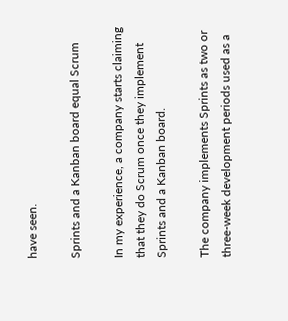have seen.

Sprints and a Kanban board equal Scrum

In my experience, a company starts claiming that they do Scrum once they implement Sprints and a Kanban board.

The company implements Sprints as two or three-week development periods used as a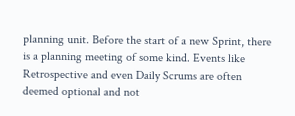planning unit. Before the start of a new Sprint, there is a planning meeting of some kind. Events like Retrospective and even Daily Scrums are often deemed optional and not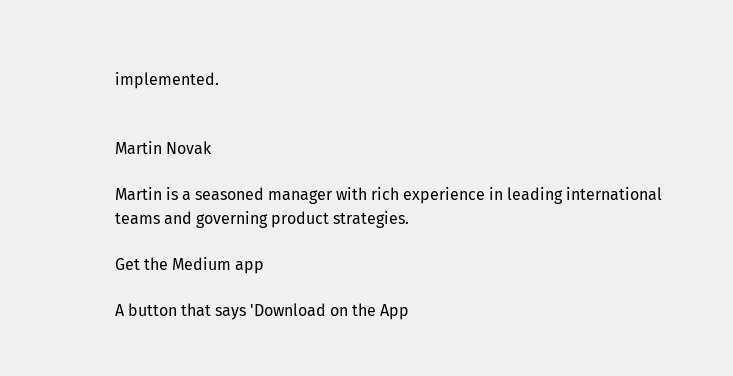implemented.


Martin Novak

Martin is a seasoned manager with rich experience in leading international teams and governing product strategies.

Get the Medium app

A button that says 'Download on the App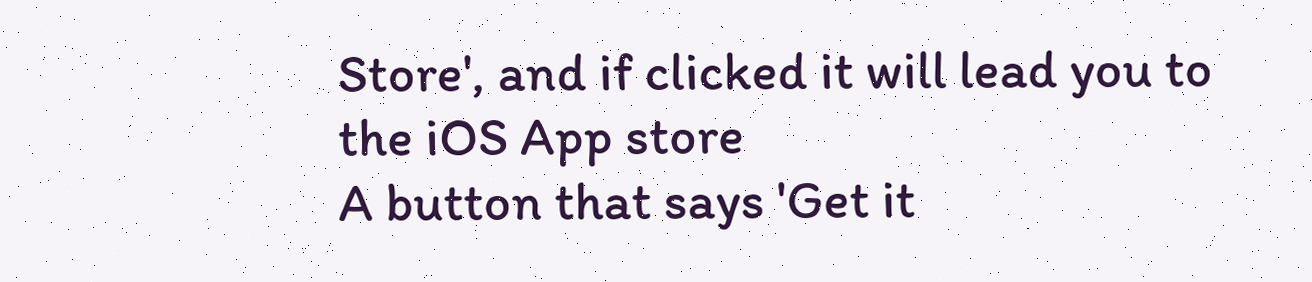Store', and if clicked it will lead you to the iOS App store
A button that says 'Get it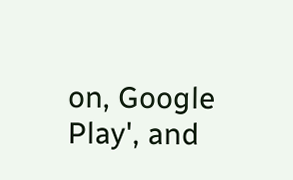on, Google Play', and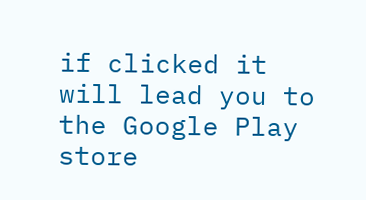if clicked it will lead you to the Google Play store